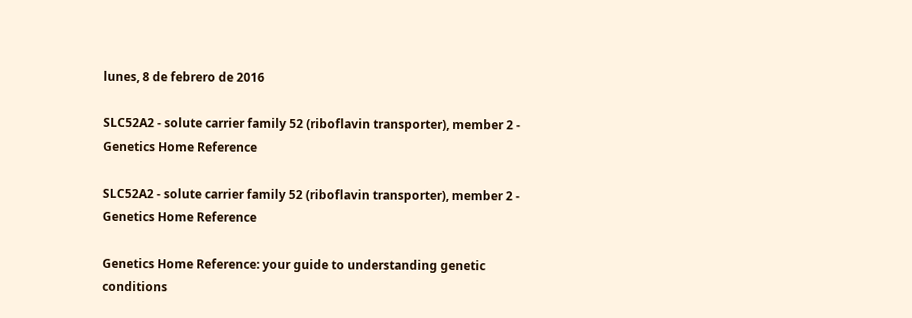lunes, 8 de febrero de 2016

SLC52A2 - solute carrier family 52 (riboflavin transporter), member 2 - Genetics Home Reference

SLC52A2 - solute carrier family 52 (riboflavin transporter), member 2 - Genetics Home Reference

Genetics Home Reference: your guide to understanding genetic conditions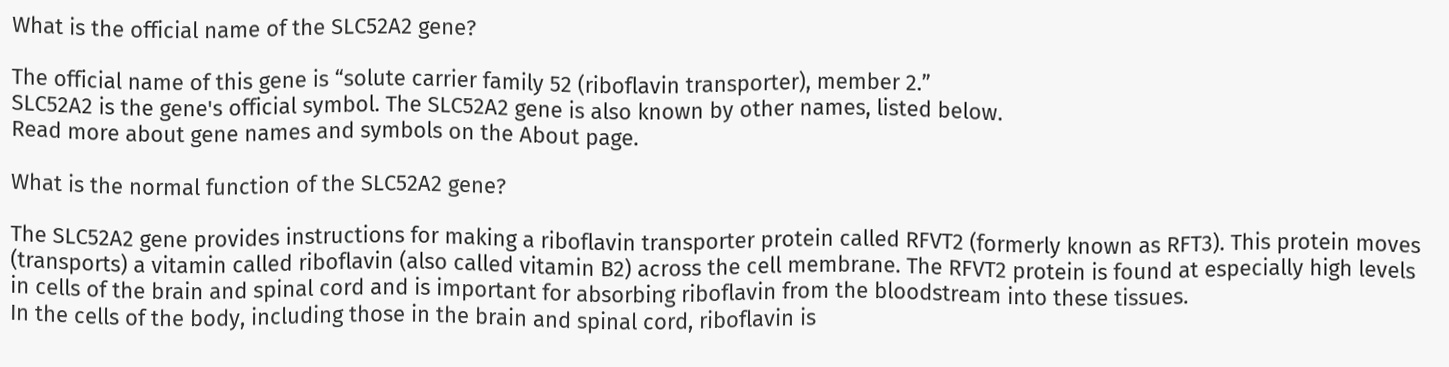What is the official name of the SLC52A2 gene?

The official name of this gene is “solute carrier family 52 (riboflavin transporter), member 2.”
SLC52A2 is the gene's official symbol. The SLC52A2 gene is also known by other names, listed below.
Read more about gene names and symbols on the About page.

What is the normal function of the SLC52A2 gene?

The SLC52A2 gene provides instructions for making a riboflavin transporter protein called RFVT2 (formerly known as RFT3). This protein moves (transports) a vitamin called riboflavin (also called vitamin B2) across the cell membrane. The RFVT2 protein is found at especially high levels in cells of the brain and spinal cord and is important for absorbing riboflavin from the bloodstream into these tissues.
In the cells of the body, including those in the brain and spinal cord, riboflavin is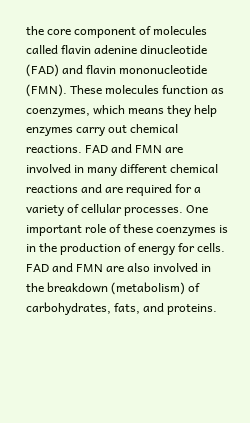the core component of molecules called flavin adenine dinucleotide (FAD) and flavin mononucleotide (FMN). These molecules function as coenzymes, which means they help enzymes carry out chemical reactions. FAD and FMN are involved in many different chemical reactions and are required for a variety of cellular processes. One important role of these coenzymes is in the production of energy for cells. FAD and FMN are also involved in the breakdown (metabolism) of carbohydrates, fats, and proteins.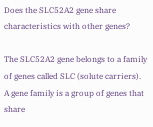Does the SLC52A2 gene share characteristics with other genes?

The SLC52A2 gene belongs to a family of genes called SLC (solute carriers).
A gene family is a group of genes that share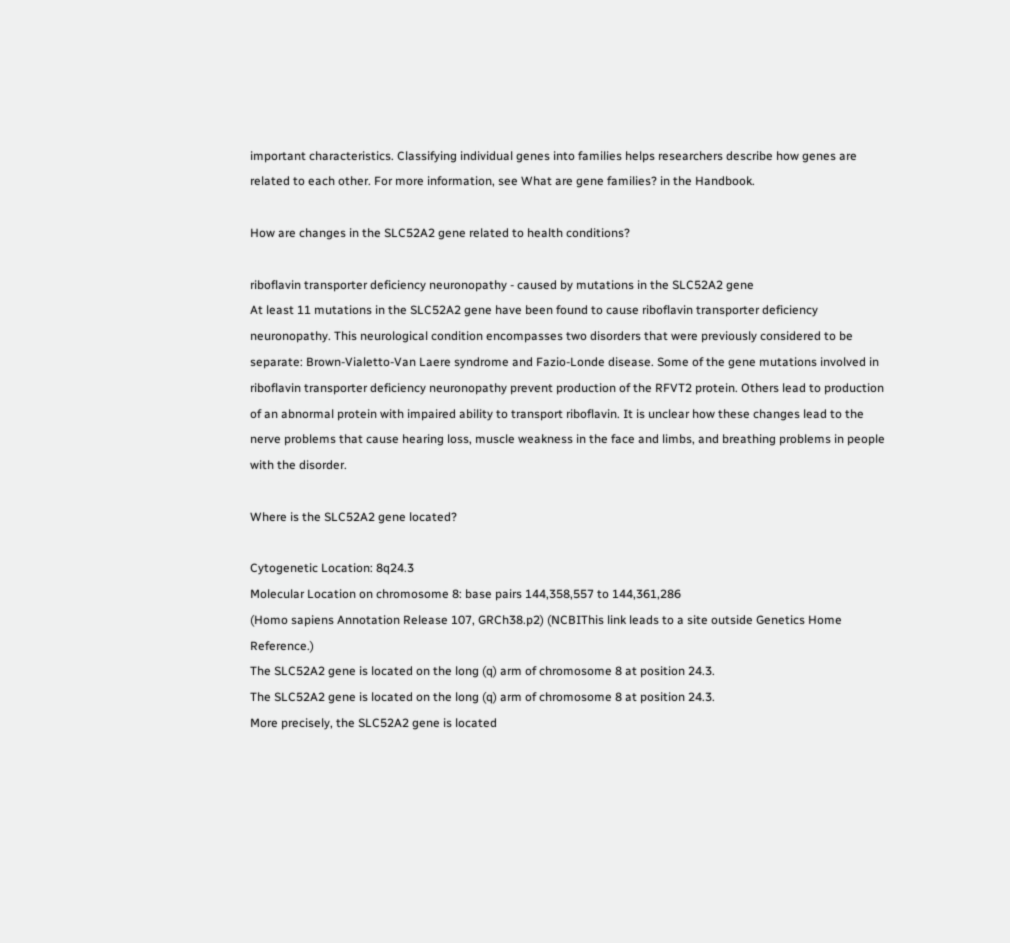important characteristics. Classifying individual genes into families helps researchers describe how genes are related to each other. For more information, see What are gene families? in the Handbook.

How are changes in the SLC52A2 gene related to health conditions?

riboflavin transporter deficiency neuronopathy - caused by mutations in the SLC52A2 gene
At least 11 mutations in the SLC52A2 gene have been found to cause riboflavin transporter deficiency neuronopathy. This neurological condition encompasses two disorders that were previously considered to be separate: Brown-Vialetto-Van Laere syndrome and Fazio-Londe disease. Some of the gene mutations involved in riboflavin transporter deficiency neuronopathy prevent production of the RFVT2 protein. Others lead to production of an abnormal protein with impaired ability to transport riboflavin. It is unclear how these changes lead to the nerve problems that cause hearing loss, muscle weakness in the face and limbs, and breathing problems in people with the disorder.

Where is the SLC52A2 gene located?

Cytogenetic Location: 8q24.3
Molecular Location on chromosome 8: base pairs 144,358,557 to 144,361,286
(Homo sapiens Annotation Release 107, GRCh38.p2) (NCBIThis link leads to a site outside Genetics Home Reference.)
The SLC52A2 gene is located on the long (q) arm of chromosome 8 at position 24.3.
The SLC52A2 gene is located on the long (q) arm of chromosome 8 at position 24.3.
More precisely, the SLC52A2 gene is located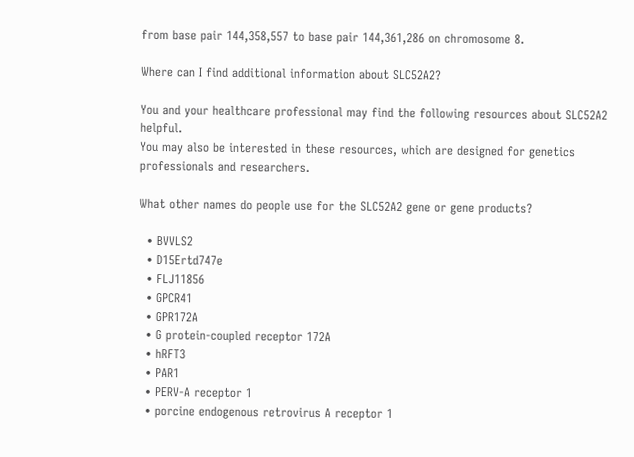from base pair 144,358,557 to base pair 144,361,286 on chromosome 8.

Where can I find additional information about SLC52A2?

You and your healthcare professional may find the following resources about SLC52A2 helpful.
You may also be interested in these resources, which are designed for genetics professionals and researchers.

What other names do people use for the SLC52A2 gene or gene products?

  • BVVLS2
  • D15Ertd747e
  • FLJ11856
  • GPCR41
  • GPR172A
  • G protein-coupled receptor 172A
  • hRFT3
  • PAR1
  • PERV-A receptor 1
  • porcine endogenous retrovirus A receptor 1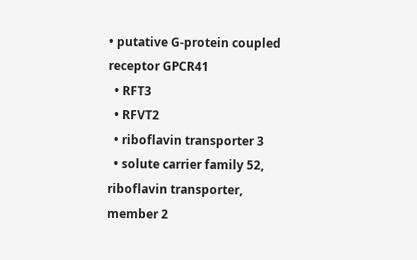• putative G-protein coupled receptor GPCR41
  • RFT3
  • RFVT2
  • riboflavin transporter 3
  • solute carrier family 52, riboflavin transporter, member 2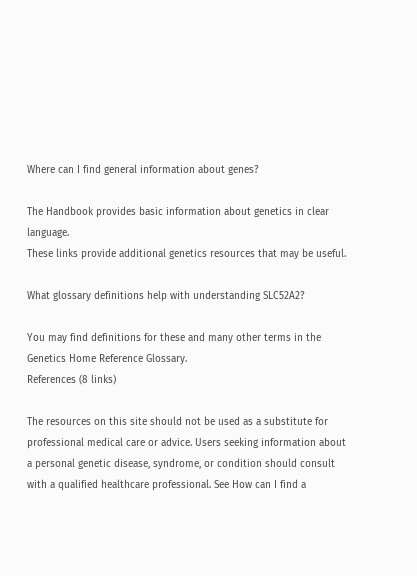Where can I find general information about genes?

The Handbook provides basic information about genetics in clear language.
These links provide additional genetics resources that may be useful.

What glossary definitions help with understanding SLC52A2?

You may find definitions for these and many other terms in the Genetics Home Reference Glossary.
References (8 links)

The resources on this site should not be used as a substitute for professional medical care or advice. Users seeking information about a personal genetic disease, syndrome, or condition should consult with a qualified healthcare professional. See How can I find a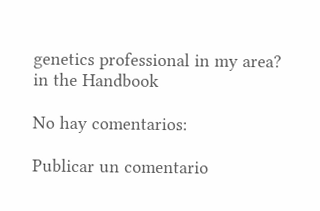genetics professional in my area? in the Handbook

No hay comentarios:

Publicar un comentario